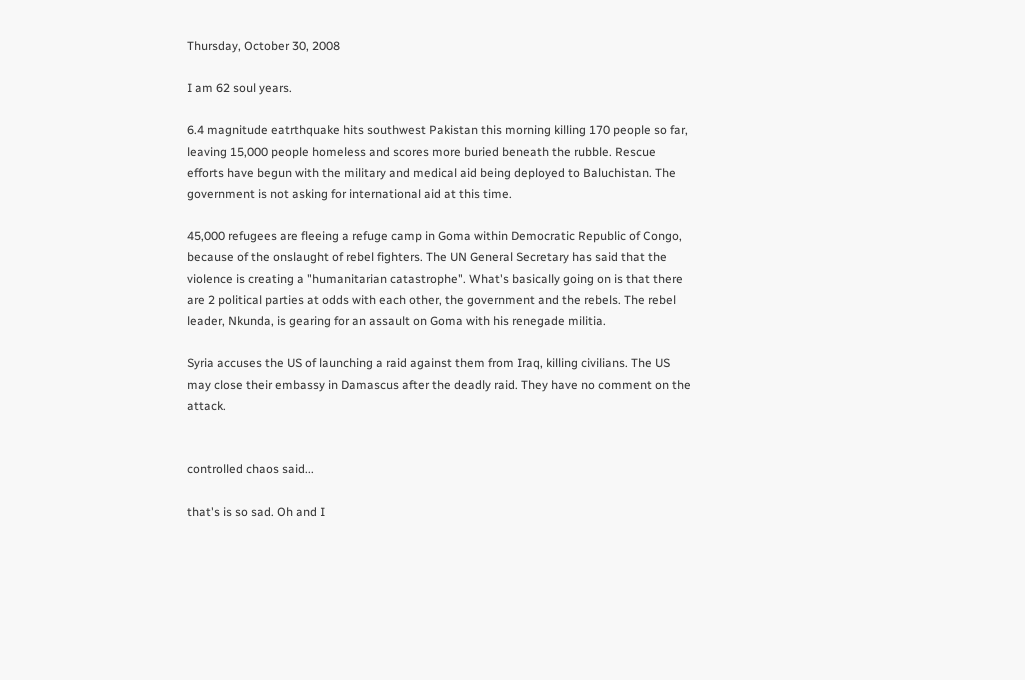Thursday, October 30, 2008

I am 62 soul years.

6.4 magnitude eatrthquake hits southwest Pakistan this morning killing 170 people so far, leaving 15,000 people homeless and scores more buried beneath the rubble. Rescue efforts have begun with the military and medical aid being deployed to Baluchistan. The government is not asking for international aid at this time.

45,000 refugees are fleeing a refuge camp in Goma within Democratic Republic of Congo, because of the onslaught of rebel fighters. The UN General Secretary has said that the violence is creating a "humanitarian catastrophe". What's basically going on is that there are 2 political parties at odds with each other, the government and the rebels. The rebel leader, Nkunda, is gearing for an assault on Goma with his renegade militia.

Syria accuses the US of launching a raid against them from Iraq, killing civilians. The US may close their embassy in Damascus after the deadly raid. They have no comment on the attack.


controlled chaos said...

that's is so sad. Oh and I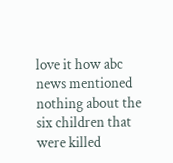love it how abc news mentioned nothing about the six children that were killed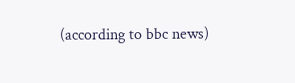(according to bbc news)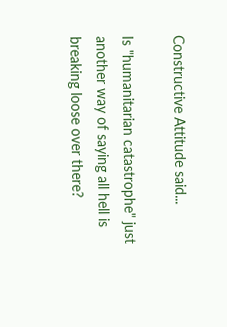Constructive Attitude said...

Is "humanitarian catastrophe" just another way of saying all hell is breaking loose over there?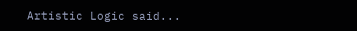Artistic Logic said...